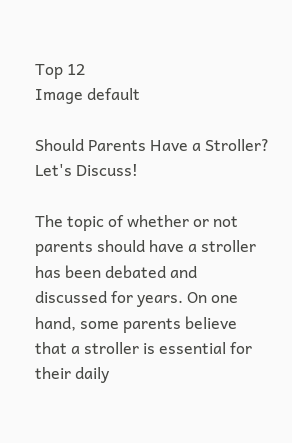Top 12
Image default

Should Parents Have a Stroller? Let's Discuss!

The topic of whether or not parents should have a stroller has been debated and discussed for years. On one hand, some parents believe that a stroller is essential for their daily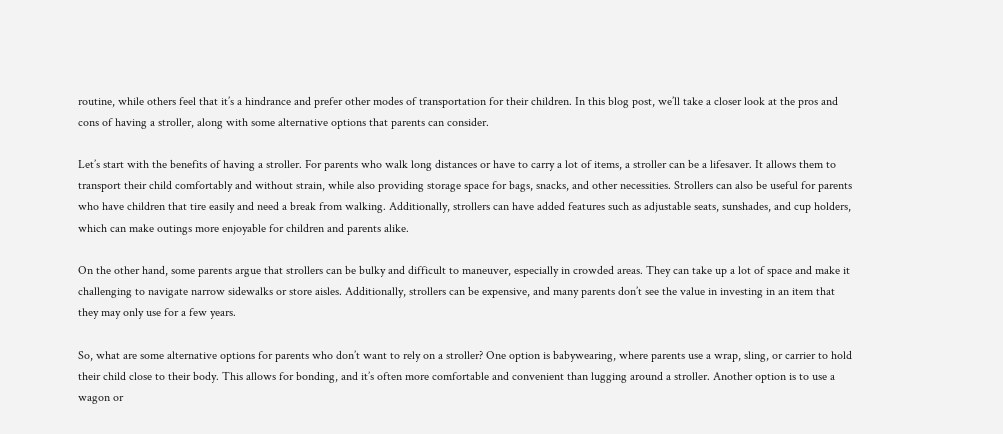routine, while others feel that it’s a hindrance and prefer other modes of transportation for their children. In this blog post, we’ll take a closer look at the pros and cons of having a stroller, along with some alternative options that parents can consider.

Let’s start with the benefits of having a stroller. For parents who walk long distances or have to carry a lot of items, a stroller can be a lifesaver. It allows them to transport their child comfortably and without strain, while also providing storage space for bags, snacks, and other necessities. Strollers can also be useful for parents who have children that tire easily and need a break from walking. Additionally, strollers can have added features such as adjustable seats, sunshades, and cup holders, which can make outings more enjoyable for children and parents alike.

On the other hand, some parents argue that strollers can be bulky and difficult to maneuver, especially in crowded areas. They can take up a lot of space and make it challenging to navigate narrow sidewalks or store aisles. Additionally, strollers can be expensive, and many parents don’t see the value in investing in an item that they may only use for a few years.

So, what are some alternative options for parents who don’t want to rely on a stroller? One option is babywearing, where parents use a wrap, sling, or carrier to hold their child close to their body. This allows for bonding, and it’s often more comfortable and convenient than lugging around a stroller. Another option is to use a wagon or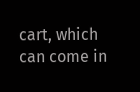cart, which can come in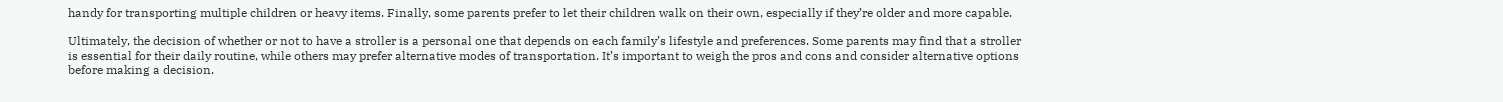handy for transporting multiple children or heavy items. Finally, some parents prefer to let their children walk on their own, especially if they’re older and more capable.

Ultimately, the decision of whether or not to have a stroller is a personal one that depends on each family’s lifestyle and preferences. Some parents may find that a stroller is essential for their daily routine, while others may prefer alternative modes of transportation. It’s important to weigh the pros and cons and consider alternative options before making a decision.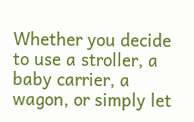Whether you decide to use a stroller, a baby carrier, a wagon, or simply let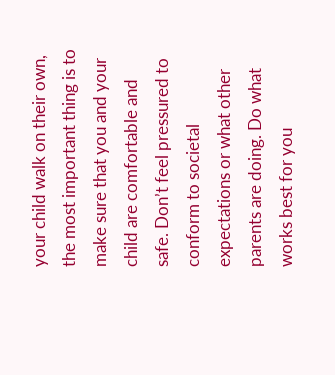your child walk on their own, the most important thing is to make sure that you and your child are comfortable and safe. Don’t feel pressured to conform to societal expectations or what other parents are doing. Do what works best for you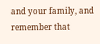and your family, and remember that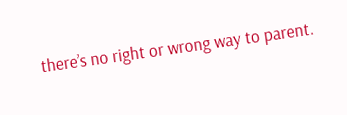there’s no right or wrong way to parent.